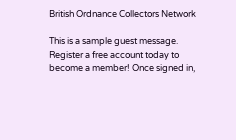British Ordnance Collectors Network

This is a sample guest message. Register a free account today to become a member! Once signed in,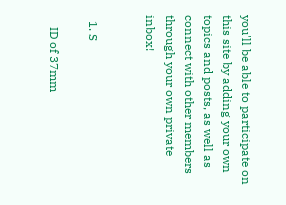you'll be able to participate on this site by adding your own topics and posts, as well as connect with other members through your own private inbox!


  1. S

    ID of 37mm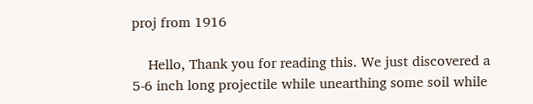proj from 1916

    Hello, Thank you for reading this. We just discovered a 5-6 inch long projectile while unearthing some soil while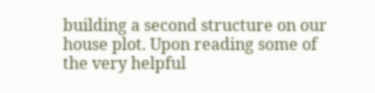building a second structure on our house plot. Upon reading some of the very helpful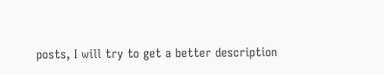posts, I will try to get a better description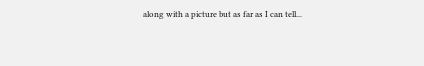along with a picture but as far as I can tell...